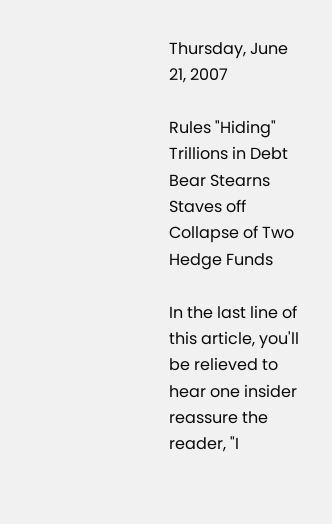Thursday, June 21, 2007

Rules "Hiding" Trillions in Debt
Bear Stearns Staves off Collapse of Two Hedge Funds

In the last line of this article, you'll be relieved to hear one insider reassure the reader, "I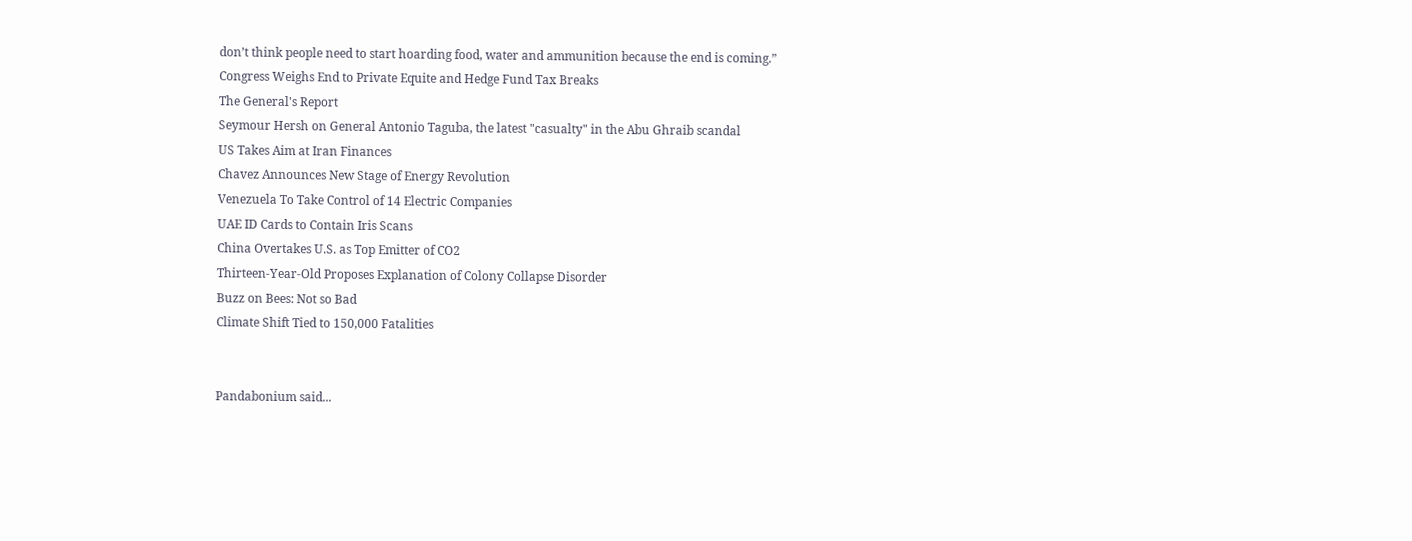don’t think people need to start hoarding food, water and ammunition because the end is coming.”
Congress Weighs End to Private Equite and Hedge Fund Tax Breaks
The General's Report
Seymour Hersh on General Antonio Taguba, the latest "casualty" in the Abu Ghraib scandal
US Takes Aim at Iran Finances
Chavez Announces New Stage of Energy Revolution
Venezuela To Take Control of 14 Electric Companies
UAE ID Cards to Contain Iris Scans
China Overtakes U.S. as Top Emitter of CO2
Thirteen-Year-Old Proposes Explanation of Colony Collapse Disorder
Buzz on Bees: Not so Bad
Climate Shift Tied to 150,000 Fatalities


Pandabonium said...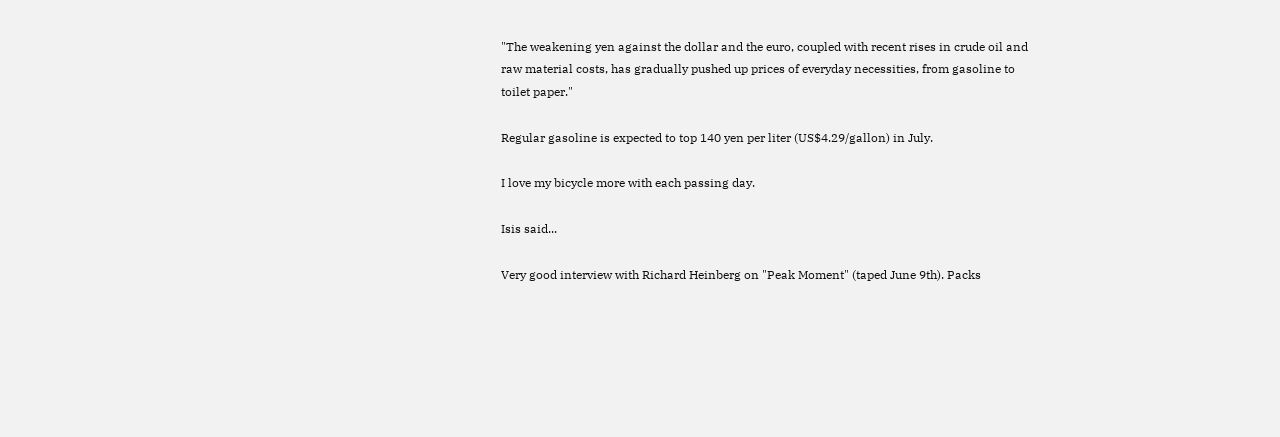"The weakening yen against the dollar and the euro, coupled with recent rises in crude oil and raw material costs, has gradually pushed up prices of everyday necessities, from gasoline to toilet paper."

Regular gasoline is expected to top 140 yen per liter (US$4.29/gallon) in July.

I love my bicycle more with each passing day.

Isis said...

Very good interview with Richard Heinberg on "Peak Moment" (taped June 9th). Packs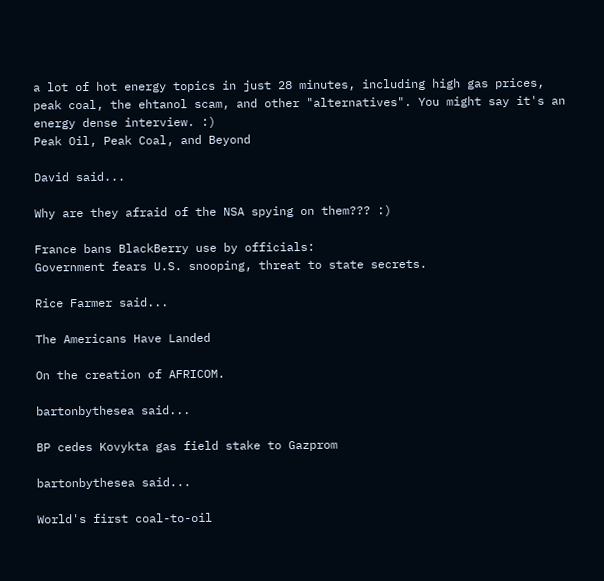a lot of hot energy topics in just 28 minutes, including high gas prices, peak coal, the ehtanol scam, and other "alternatives". You might say it's an energy dense interview. :)
Peak Oil, Peak Coal, and Beyond

David said...

Why are they afraid of the NSA spying on them??? :)

France bans BlackBerry use by officials:
Government fears U.S. snooping, threat to state secrets.

Rice Farmer said...

The Americans Have Landed

On the creation of AFRICOM.

bartonbythesea said...

BP cedes Kovykta gas field stake to Gazprom

bartonbythesea said...

World's first coal-to-oil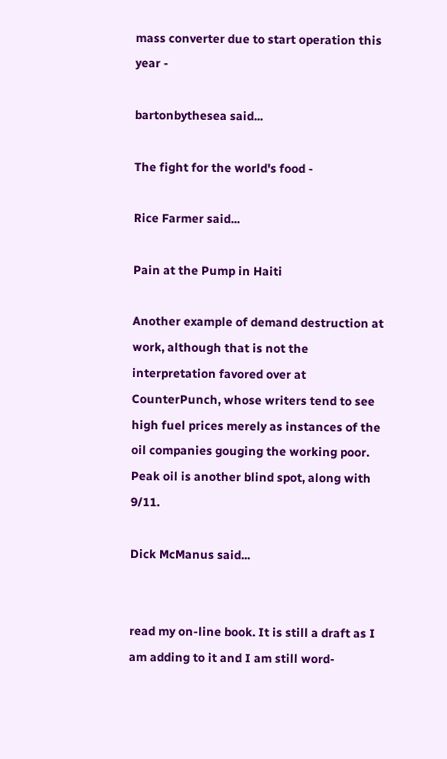mass converter due to start operation this year -

bartonbythesea said...

The fight for the world's food -

Rice Farmer said...

Pain at the Pump in Haiti

Another example of demand destruction at work, although that is not the interpretation favored over at CounterPunch, whose writers tend to see high fuel prices merely as instances of the oil companies gouging the working poor. Peak oil is another blind spot, along with 9/11.

Dick McManus said...


read my on-line book. It is still a draft as I am adding to it and I am still word-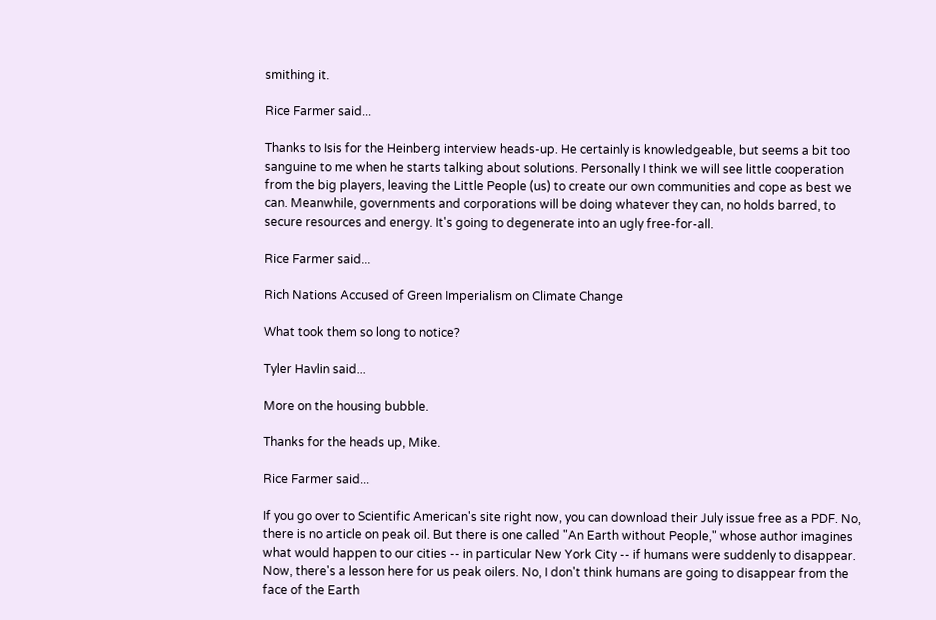smithing it.

Rice Farmer said...

Thanks to Isis for the Heinberg interview heads-up. He certainly is knowledgeable, but seems a bit too sanguine to me when he starts talking about solutions. Personally I think we will see little cooperation from the big players, leaving the Little People (us) to create our own communities and cope as best we can. Meanwhile, governments and corporations will be doing whatever they can, no holds barred, to secure resources and energy. It's going to degenerate into an ugly free-for-all.

Rice Farmer said...

Rich Nations Accused of Green Imperialism on Climate Change

What took them so long to notice?

Tyler Havlin said...

More on the housing bubble.

Thanks for the heads up, Mike.

Rice Farmer said...

If you go over to Scientific American's site right now, you can download their July issue free as a PDF. No, there is no article on peak oil. But there is one called "An Earth without People," whose author imagines what would happen to our cities -- in particular New York City -- if humans were suddenly to disappear. Now, there's a lesson here for us peak oilers. No, I don't think humans are going to disappear from the face of the Earth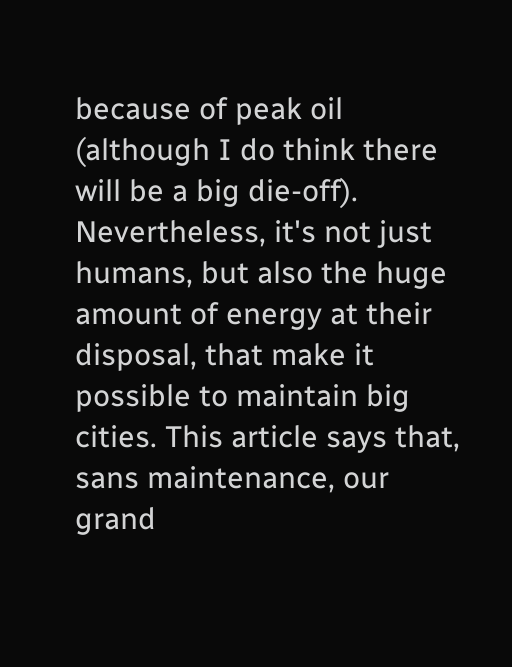because of peak oil (although I do think there will be a big die-off). Nevertheless, it's not just humans, but also the huge amount of energy at their disposal, that make it possible to maintain big cities. This article says that, sans maintenance, our grand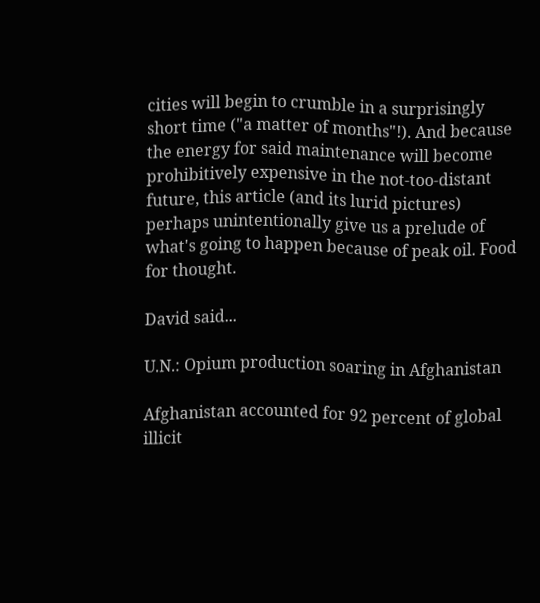cities will begin to crumble in a surprisingly short time ("a matter of months"!). And because the energy for said maintenance will become prohibitively expensive in the not-too-distant future, this article (and its lurid pictures) perhaps unintentionally give us a prelude of what's going to happen because of peak oil. Food for thought.

David said...

U.N.: Opium production soaring in Afghanistan

Afghanistan accounted for 92 percent of global illicit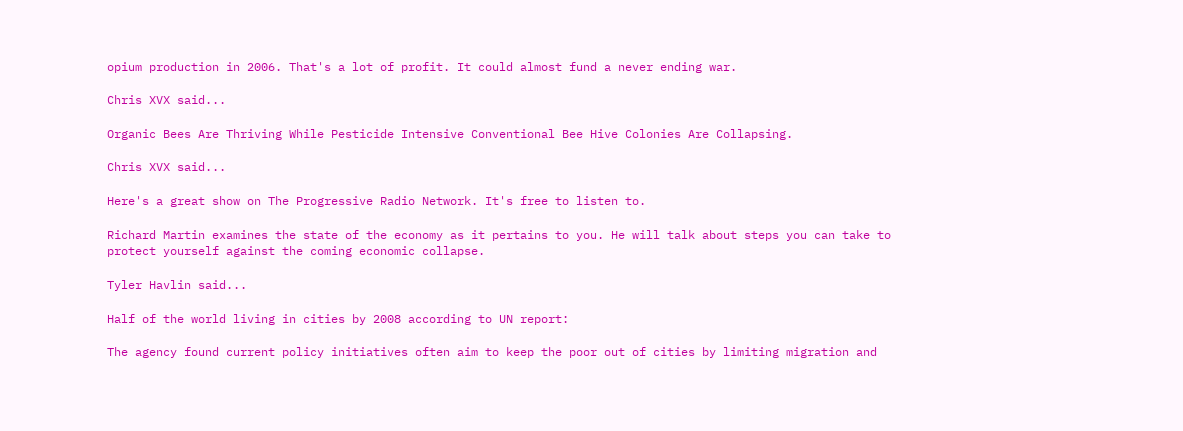opium production in 2006. That's a lot of profit. It could almost fund a never ending war.

Chris XVX said...

Organic Bees Are Thriving While Pesticide Intensive Conventional Bee Hive Colonies Are Collapsing.

Chris XVX said...

Here's a great show on The Progressive Radio Network. It's free to listen to.

Richard Martin examines the state of the economy as it pertains to you. He will talk about steps you can take to protect yourself against the coming economic collapse.

Tyler Havlin said...

Half of the world living in cities by 2008 according to UN report:

The agency found current policy initiatives often aim to keep the poor out of cities by limiting migration and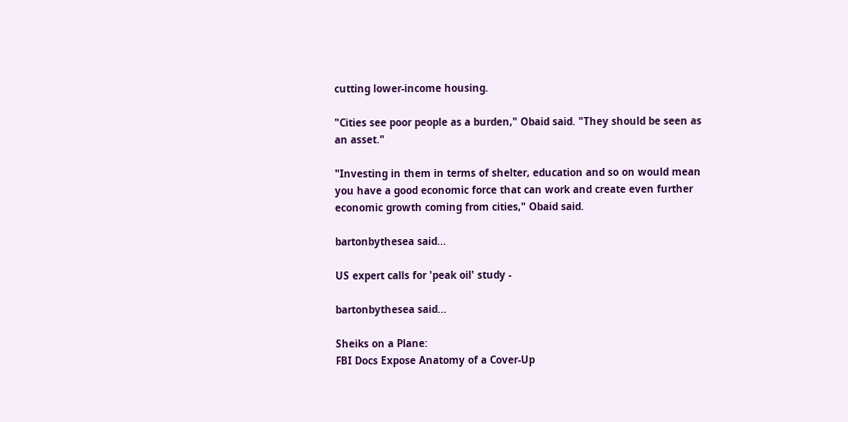cutting lower-income housing.

"Cities see poor people as a burden," Obaid said. "They should be seen as an asset."

"Investing in them in terms of shelter, education and so on would mean you have a good economic force that can work and create even further economic growth coming from cities," Obaid said.

bartonbythesea said...

US expert calls for 'peak oil' study -

bartonbythesea said...

Sheiks on a Plane:
FBI Docs Expose Anatomy of a Cover-Up